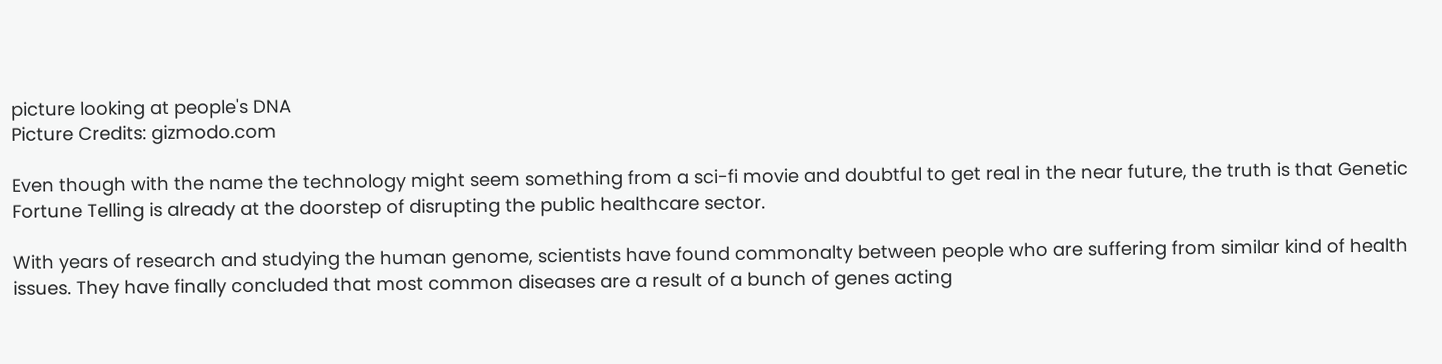picture looking at people's DNA
Picture Credits: gizmodo.com

Even though with the name the technology might seem something from a sci-fi movie and doubtful to get real in the near future, the truth is that Genetic Fortune Telling is already at the doorstep of disrupting the public healthcare sector.

With years of research and studying the human genome, scientists have found commonalty between people who are suffering from similar kind of health issues. They have finally concluded that most common diseases are a result of a bunch of genes acting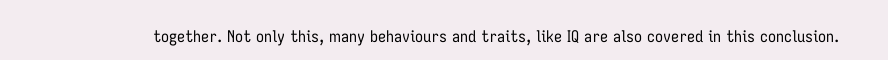together. Not only this, many behaviours and traits, like IQ are also covered in this conclusion.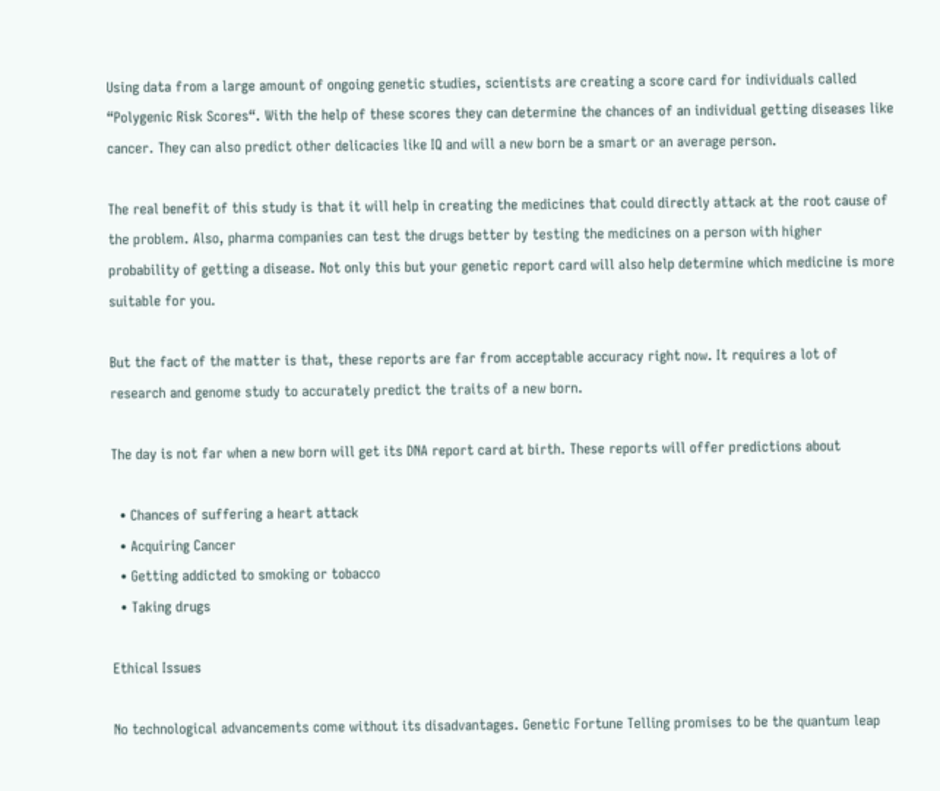Using data from a large amount of ongoing genetic studies, scientists are creating a score card for individuals called “Polygenic Risk Scores“. With the help of these scores they can determine the chances of an individual getting diseases like cancer. They can also predict other delicacies like IQ and will a new born be a smart or an average person.

The real benefit of this study is that it will help in creating the medicines that could directly attack at the root cause of the problem. Also, pharma companies can test the drugs better by testing the medicines on a person with higher probability of getting a disease. Not only this but your genetic report card will also help determine which medicine is more suitable for you.

But the fact of the matter is that, these reports are far from acceptable accuracy right now. It requires a lot of research and genome study to accurately predict the traits of a new born.

The day is not far when a new born will get its DNA report card at birth. These reports will offer predictions about

  • Chances of suffering a heart attack
  • Acquiring Cancer
  • Getting addicted to smoking or tobacco
  • Taking drugs

Ethical Issues

No technological advancements come without its disadvantages. Genetic Fortune Telling promises to be the quantum leap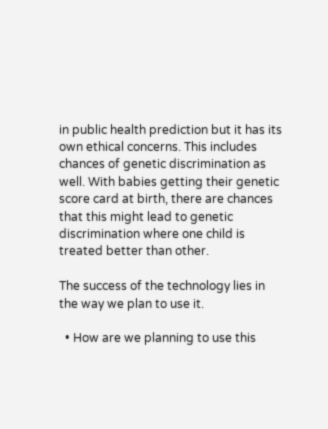in public health prediction but it has its own ethical concerns. This includes chances of genetic discrimination as well. With babies getting their genetic score card at birth, there are chances that this might lead to genetic discrimination where one child is treated better than other.

The success of the technology lies in the way we plan to use it.

  • How are we planning to use this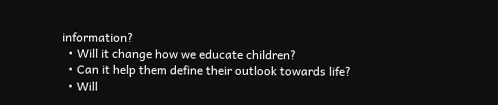information?
  • Will it change how we educate children?
  • Can it help them define their outlook towards life?
  • Will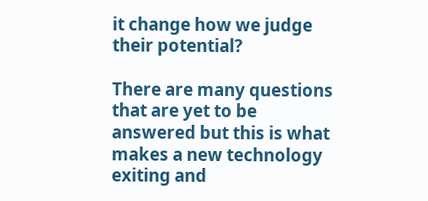it change how we judge their potential?

There are many questions that are yet to be answered but this is what makes a new technology exiting and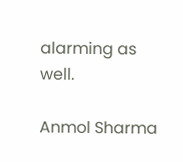alarming as well.

Anmol Sharma